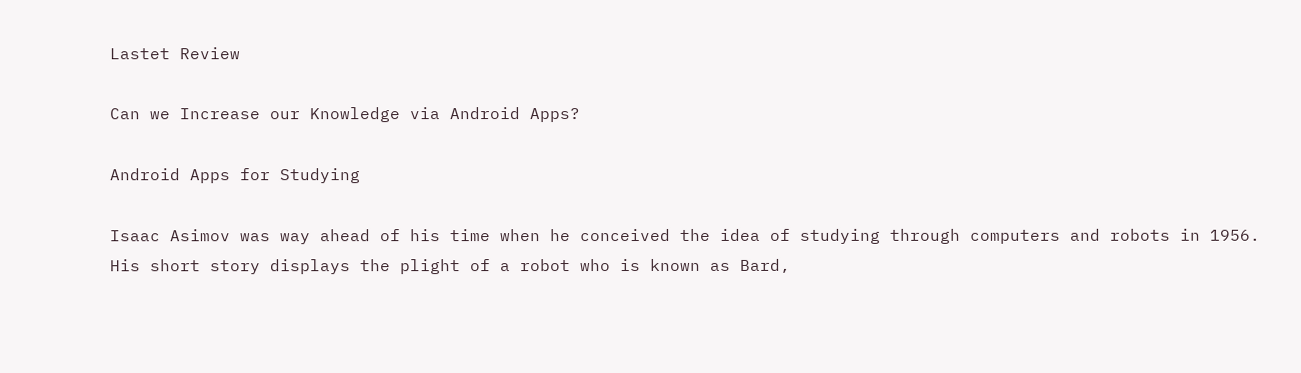Lastet Review

Can we Increase our Knowledge via Android Apps?

Android Apps for Studying

Isaac Asimov was way ahead of his time when he conceived the idea of studying through computers and robots in 1956. His short story displays the plight of a robot who is known as Bard,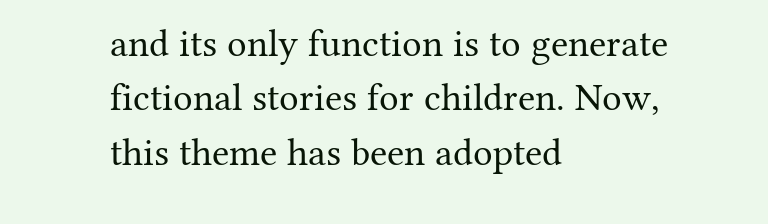and its only function is to generate fictional stories for children. Now, this theme has been adopted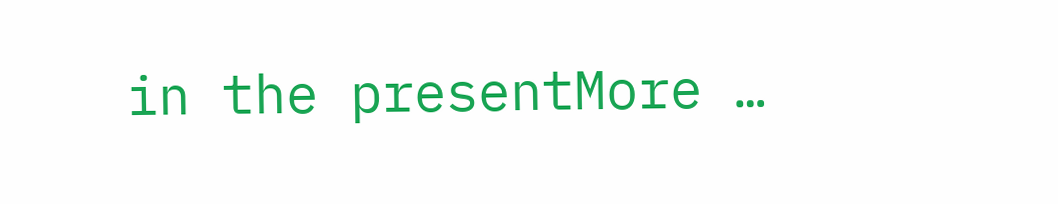in the presentMore …